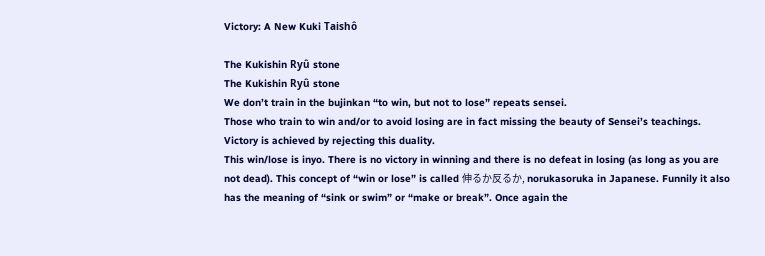Victory: A New Kuki Taishô

The Kukishin Ryû stone
The Kukishin Ryû stone
We don’t train in the bujinkan “to win, but not to lose” repeats sensei.
Those who train to win and/or to avoid losing are in fact missing the beauty of Sensei’s teachings. Victory is achieved by rejecting this duality.
This win/lose is inyo. There is no victory in winning and there is no defeat in losing (as long as you are not dead). This concept of “win or lose” is called 伸るか反るか, norukasoruka in Japanese. Funnily it also has the meaning of “sink or swim” or “make or break”. Once again the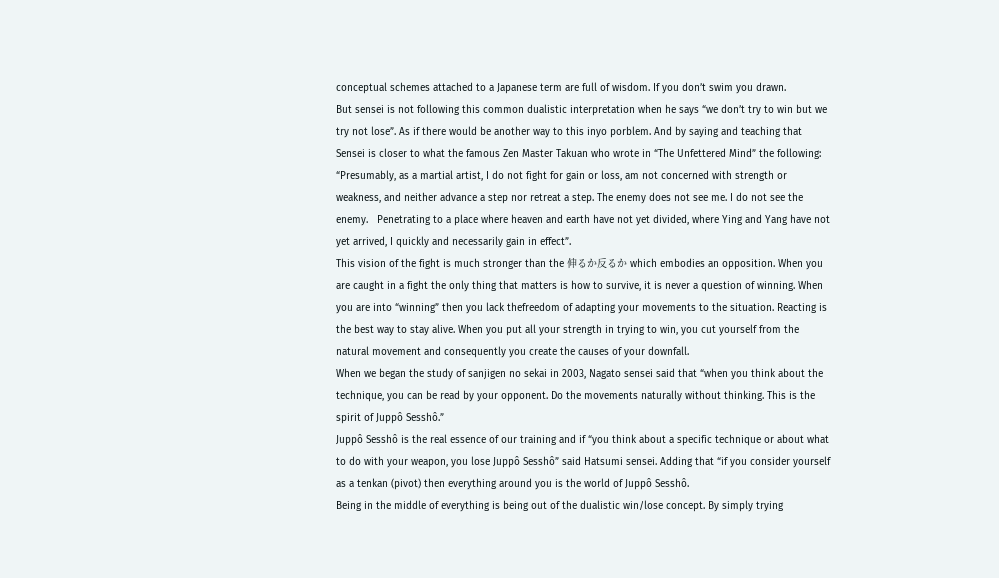conceptual schemes attached to a Japanese term are full of wisdom. If you don’t swim you drawn.
But sensei is not following this common dualistic interpretation when he says “we don’t try to win but we try not lose”. As if there would be another way to this inyo porblem. And by saying and teaching that Sensei is closer to what the famous Zen Master Takuan who wrote in “The Unfettered Mind” the following:
“Presumably, as a martial artist, I do not fight for gain or loss, am not concerned with strength or weakness, and neither advance a step nor retreat a step. The enemy does not see me. I do not see the enemy.   Penetrating to a place where heaven and earth have not yet divided, where Ying and Yang have not yet arrived, I quickly and necessarily gain in effect”.
This vision of the fight is much stronger than the 伸るか反るか which embodies an opposition. When you are caught in a fight the only thing that matters is how to survive, it is never a question of winning. When you are into “winning” then you lack thefreedom of adapting your movements to the situation. Reacting is the best way to stay alive. When you put all your strength in trying to win, you cut yourself from the natural movement and consequently you create the causes of your downfall.
When we began the study of sanjigen no sekai in 2003, Nagato sensei said that “when you think about the technique, you can be read by your opponent. Do the movements naturally without thinking. This is the spirit of Juppô Sesshô.”
Juppô Sesshô is the real essence of our training and if “you think about a specific technique or about what to do with your weapon, you lose Juppô Sesshô” said Hatsumi sensei. Adding that “if you consider yourself as a tenkan (pivot) then everything around you is the world of Juppô Sesshô.
Being in the middle of everything is being out of the dualistic win/lose concept. By simply trying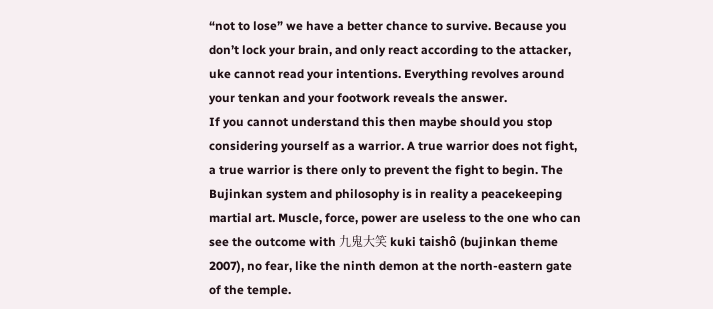“not to lose” we have a better chance to survive. Because you don’t lock your brain, and only react according to the attacker, uke cannot read your intentions. Everything revolves around your tenkan and your footwork reveals the answer.
If you cannot understand this then maybe should you stop considering yourself as a warrior. A true warrior does not fight, a true warrior is there only to prevent the fight to begin. The Bujinkan system and philosophy is in reality a peacekeeping martial art. Muscle, force, power are useless to the one who can see the outcome with 九鬼大笑 kuki taishô (bujinkan theme 2007), no fear, like the ninth demon at the north-eastern gate of the temple.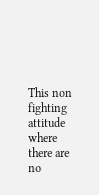This non fighting attitude where there are no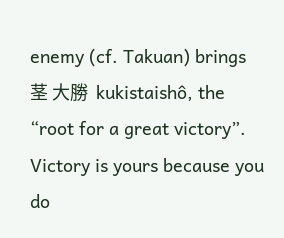enemy (cf. Takuan) brings 茎 大勝  kukistaishô, the “root for a great victory”.
Victory is yours because you do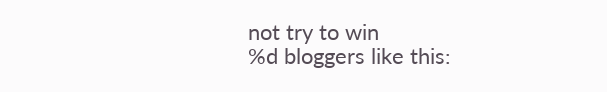not try to win
%d bloggers like this: